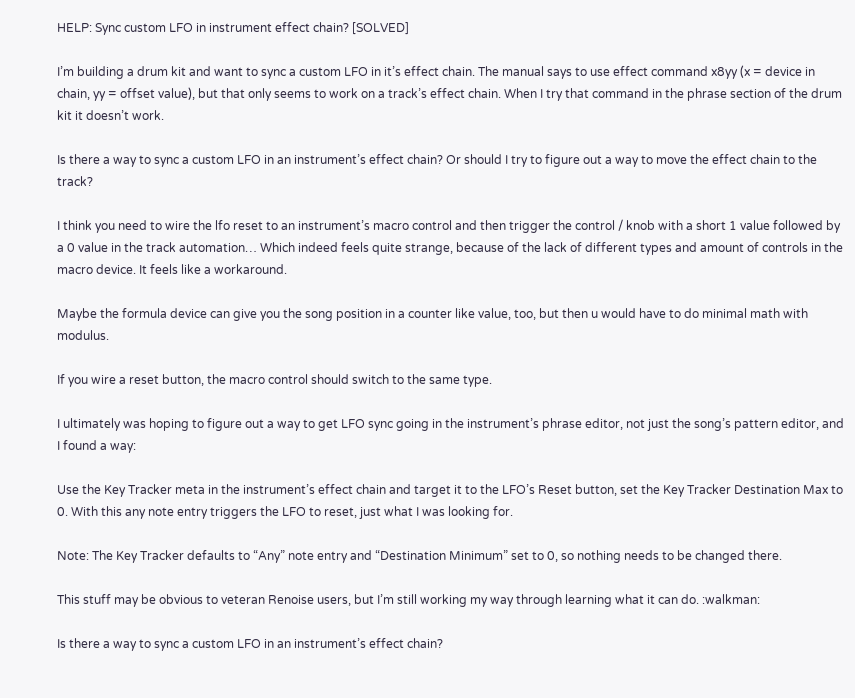HELP: Sync custom LFO in instrument effect chain? [SOLVED]

I’m building a drum kit and want to sync a custom LFO in it’s effect chain. The manual says to use effect command x8yy (x = device in chain, yy = offset value), but that only seems to work on a track’s effect chain. When I try that command in the phrase section of the drum kit it doesn’t work.

Is there a way to sync a custom LFO in an instrument’s effect chain? Or should I try to figure out a way to move the effect chain to the track?

I think you need to wire the lfo reset to an instrument’s macro control and then trigger the control / knob with a short 1 value followed by a 0 value in the track automation… Which indeed feels quite strange, because of the lack of different types and amount of controls in the macro device. It feels like a workaround.

Maybe the formula device can give you the song position in a counter like value, too, but then u would have to do minimal math with modulus.

If you wire a reset button, the macro control should switch to the same type.

I ultimately was hoping to figure out a way to get LFO sync going in the instrument’s phrase editor, not just the song’s pattern editor, and I found a way:

Use the Key Tracker meta in the instrument’s effect chain and target it to the LFO’s Reset button, set the Key Tracker Destination Max to 0. With this any note entry triggers the LFO to reset, just what I was looking for.

Note: The Key Tracker defaults to “Any” note entry and “Destination Minimum” set to 0, so nothing needs to be changed there.

This stuff may be obvious to veteran Renoise users, but I’m still working my way through learning what it can do. :walkman:

Is there a way to sync a custom LFO in an instrument’s effect chain?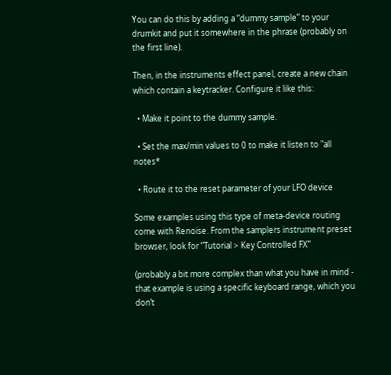You can do this by adding a “dummy sample” to your drumkit and put it somewhere in the phrase (probably on the first line).

Then, in the instruments effect panel, create a new chain which contain a keytracker. Configure it like this:

  • Make it point to the dummy sample.

  • Set the max/min values to 0 to make it listen to "all notes*

  • Route it to the reset parameter of your LFO device

Some examples using this type of meta-device routing come with Renoise. From the samplers instrument preset browser, look for “Tutorial > Key Controlled FX”

(probably a bit more complex than what you have in mind - that example is using a specific keyboard range, which you don’t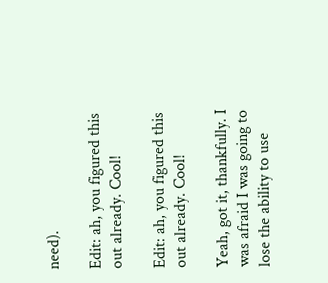need).

Edit: ah, you figured this out already. Cool!

Edit: ah, you figured this out already. Cool!

Yeah, got it, thankfully. I was afraid I was going to lose the ability to use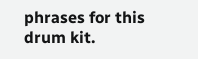phrases for this drum kit.